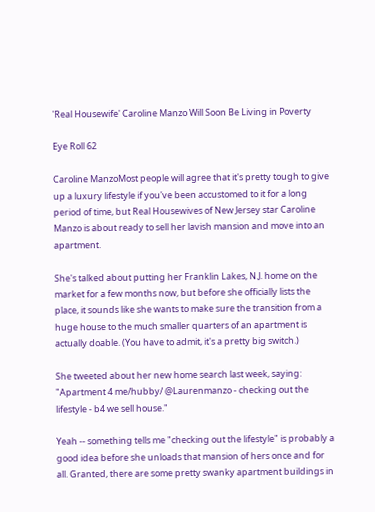'Real Housewife' Caroline Manzo Will Soon Be Living in Poverty

Eye Roll 62

Caroline ManzoMost people will agree that it's pretty tough to give up a luxury lifestyle if you've been accustomed to it for a long period of time, but Real Housewives of New Jersey star Caroline Manzo is about ready to sell her lavish mansion and move into an apartment.

She's talked about putting her Franklin Lakes, N.J. home on the market for a few months now, but before she officially lists the place, it sounds like she wants to make sure the transition from a huge house to the much smaller quarters of an apartment is actually doable. (You have to admit, it's a pretty big switch.)

She tweeted about her new home search last week, saying:  "Apartment 4 me/hubby/ @Laurenmanzo - checking out the lifestyle - b4 we sell house."

Yeah -- something tells me "checking out the lifestyle" is probably a good idea before she unloads that mansion of hers once and for all. Granted, there are some pretty swanky apartment buildings in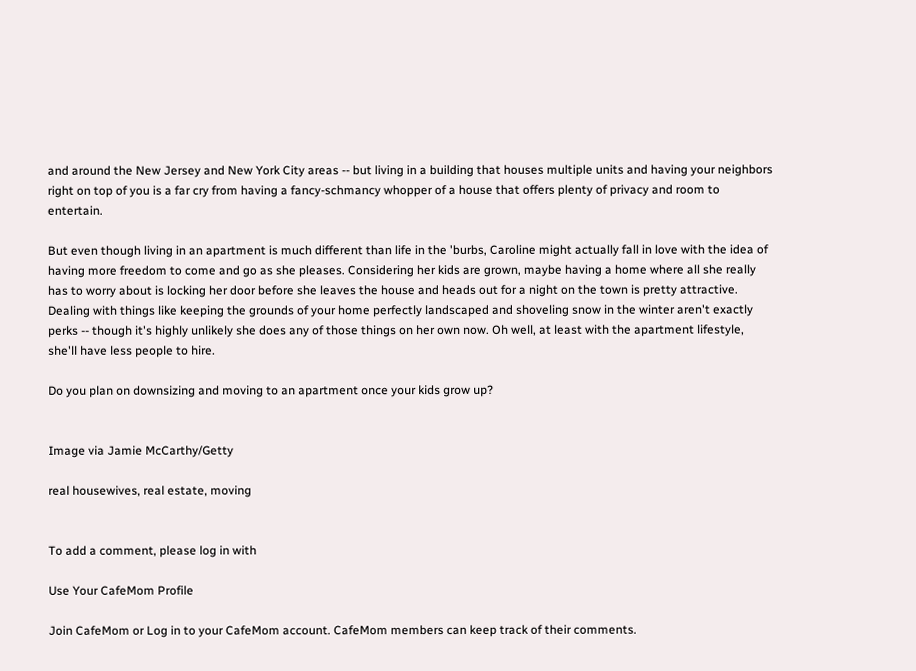and around the New Jersey and New York City areas -- but living in a building that houses multiple units and having your neighbors right on top of you is a far cry from having a fancy-schmancy whopper of a house that offers plenty of privacy and room to entertain.

But even though living in an apartment is much different than life in the 'burbs, Caroline might actually fall in love with the idea of having more freedom to come and go as she pleases. Considering her kids are grown, maybe having a home where all she really has to worry about is locking her door before she leaves the house and heads out for a night on the town is pretty attractive. Dealing with things like keeping the grounds of your home perfectly landscaped and shoveling snow in the winter aren't exactly perks -- though it's highly unlikely she does any of those things on her own now. Oh well, at least with the apartment lifestyle, she'll have less people to hire.

Do you plan on downsizing and moving to an apartment once your kids grow up?


Image via Jamie McCarthy/Getty

real housewives, real estate, moving


To add a comment, please log in with

Use Your CafeMom Profile

Join CafeMom or Log in to your CafeMom account. CafeMom members can keep track of their comments.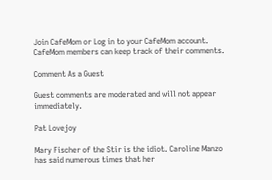Join CafeMom or Log in to your CafeMom account. CafeMom members can keep track of their comments.

Comment As a Guest

Guest comments are moderated and will not appear immediately.

Pat Lovejoy

Mary Fischer of the Stir is the idiot. Caroline Manzo has said numerous times that her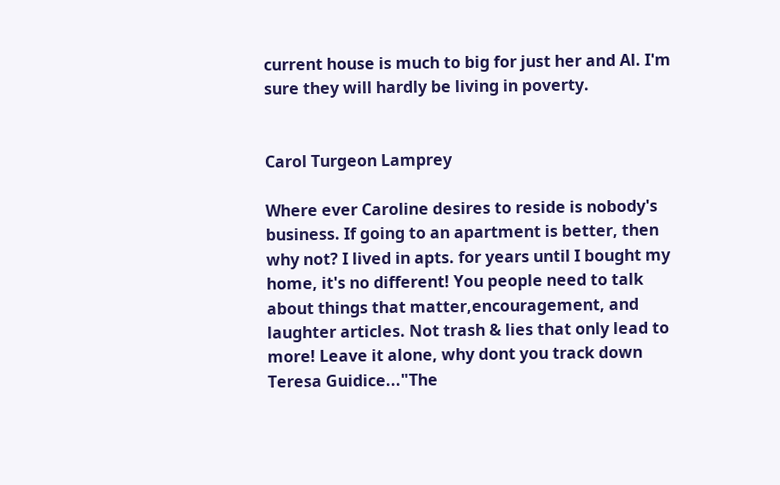current house is much to big for just her and Al. I'm sure they will hardly be living in poverty.


Carol Turgeon Lamprey

Where ever Caroline desires to reside is nobody's business. If going to an apartment is better, then why not? I lived in apts. for years until I bought my home, it's no different! You people need to talk about things that matter,encouragement, and laughter articles. Not trash & lies that only lead to more! Leave it alone, why dont you track down Teresa Guidice..."The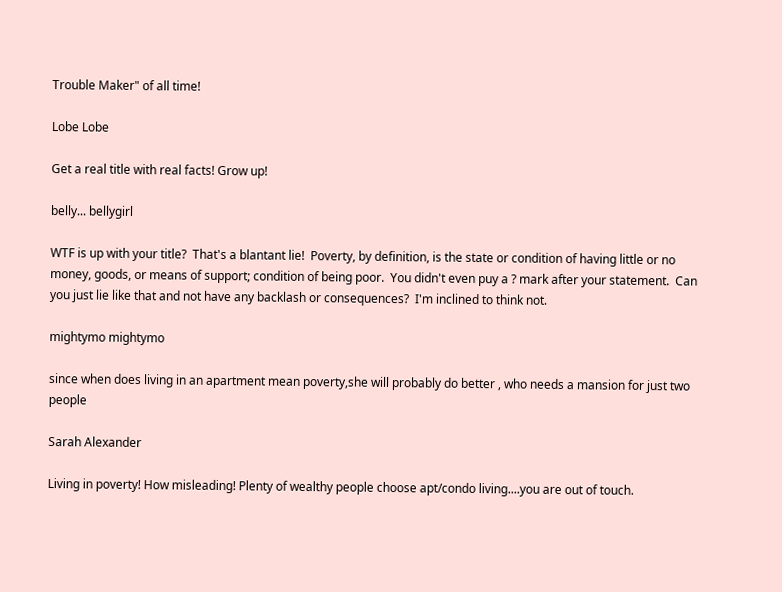Trouble Maker" of all time!

Lobe Lobe

Get a real title with real facts! Grow up!

belly... bellygirl

WTF is up with your title?  That's a blantant lie!  Poverty, by definition, is the state or condition of having little or no money, goods, or means of support; condition of being poor.  You didn't even puy a ? mark after your statement.  Can you just lie like that and not have any backlash or consequences?  I'm inclined to think not.

mightymo mightymo

since when does living in an apartment mean poverty,she will probably do better , who needs a mansion for just two people

Sarah Alexander

Living in poverty! How misleading! Plenty of wealthy people choose apt/condo living....you are out of touch.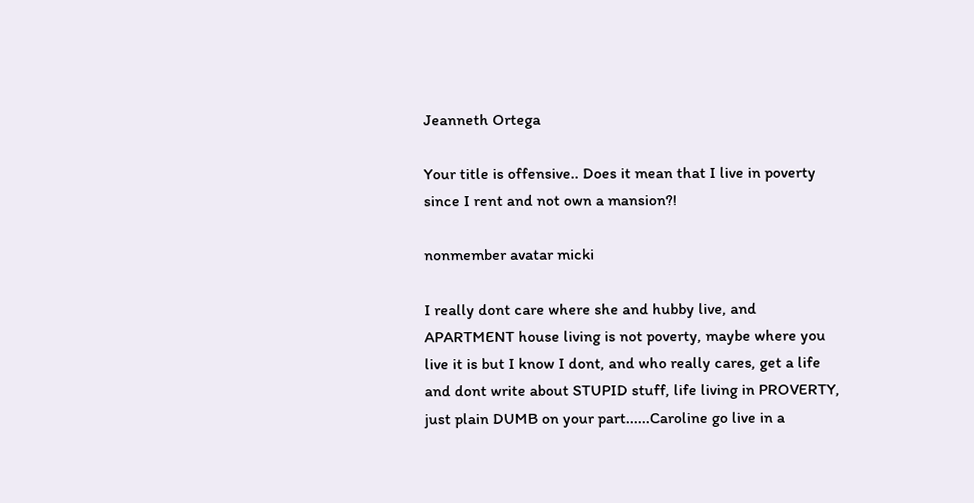Jeanneth Ortega

Your title is offensive.. Does it mean that I live in poverty since I rent and not own a mansion?!

nonmember avatar micki

I really dont care where she and hubby live, and APARTMENT house living is not poverty, maybe where you live it is but I know I dont, and who really cares, get a life and dont write about STUPID stuff, life living in PROVERTY, just plain DUMB on your part......Caroline go live in a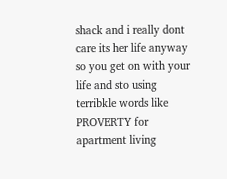shack and i really dont care its her life anyway so you get on with your life and sto using terribkle words like PROVERTY for apartment living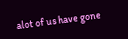alot of us have gone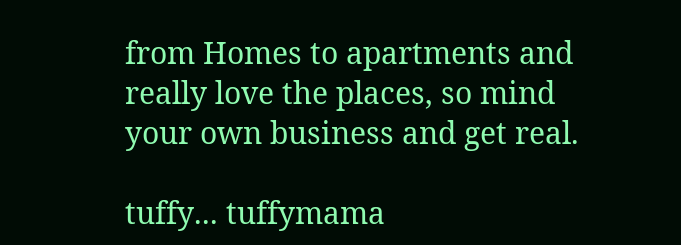from Homes to apartments and really love the places, so mind your own business and get real.

tuffy... tuffymama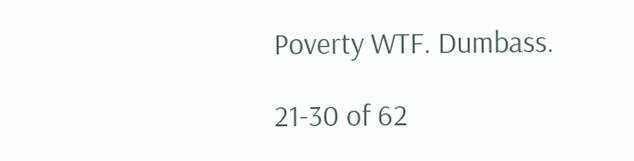Poverty WTF. Dumbass.

21-30 of 62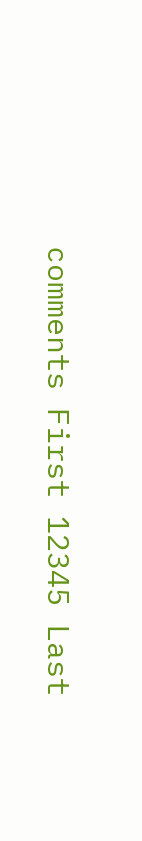comments First 12345 Last